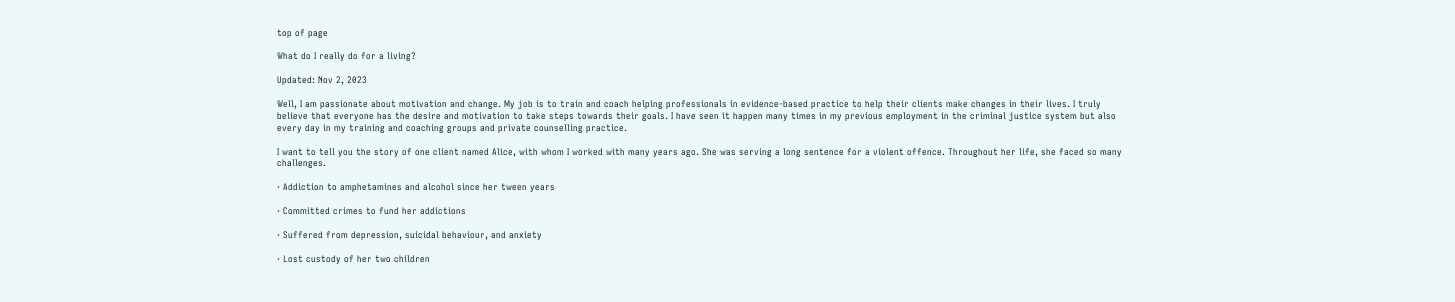top of page

What do I really do for a living?

Updated: Nov 2, 2023

Well, I am passionate about motivation and change. My job is to train and coach helping professionals in evidence-based practice to help their clients make changes in their lives. I truly believe that everyone has the desire and motivation to take steps towards their goals. I have seen it happen many times in my previous employment in the criminal justice system but also every day in my training and coaching groups and private counselling practice.

I want to tell you the story of one client named Alice, with whom I worked with many years ago. She was serving a long sentence for a violent offence. Throughout her life, she faced so many challenges.

· Addiction to amphetamines and alcohol since her tween years

· Committed crimes to fund her addictions

· Suffered from depression, suicidal behaviour, and anxiety

· Lost custody of her two children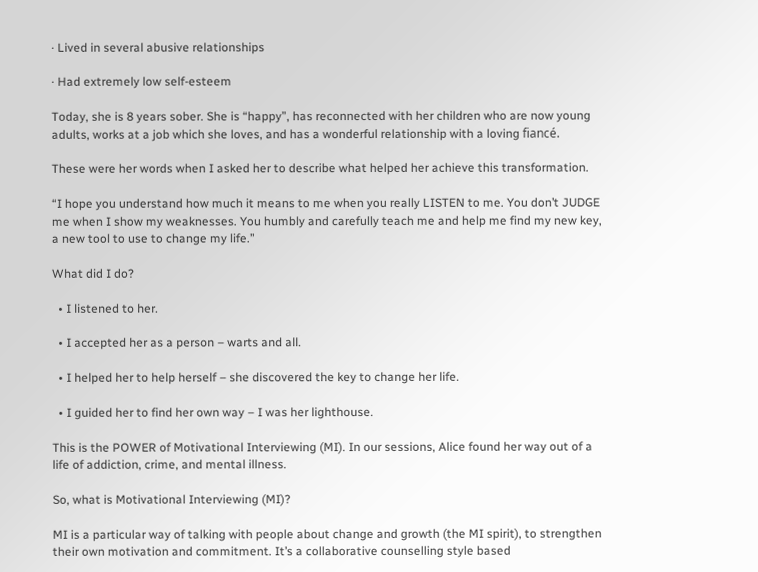· Lived in several abusive relationships

· Had extremely low self-esteem

Today, she is 8 years sober. She is “happy”, has reconnected with her children who are now young adults, works at a job which she loves, and has a wonderful relationship with a loving fiancé.

These were her words when I asked her to describe what helped her achieve this transformation.

“I hope you understand how much it means to me when you really LISTEN to me. You don’t JUDGE me when I show my weaknesses. You humbly and carefully teach me and help me find my new key, a new tool to use to change my life.”

What did I do?

  • I listened to her.

  • I accepted her as a person – warts and all.

  • I helped her to help herself – she discovered the key to change her life.

  • I guided her to find her own way – I was her lighthouse.

This is the POWER of Motivational Interviewing (MI). In our sessions, Alice found her way out of a life of addiction, crime, and mental illness.

So, what is Motivational Interviewing (MI)?

MI is a particular way of talking with people about change and growth (the MI spirit), to strengthen their own motivation and commitment. It’s a collaborative counselling style based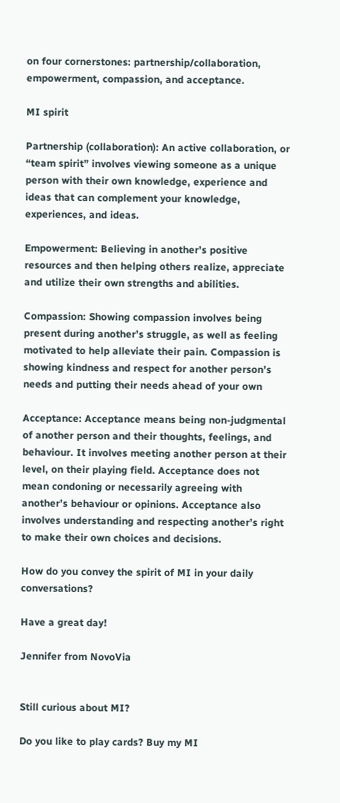on four cornerstones: partnership/collaboration, empowerment, compassion, and acceptance.

MI spirit

Partnership (collaboration): An active collaboration, or “team spirit” involves viewing someone as a unique person with their own knowledge, experience and ideas that can complement your knowledge, experiences, and ideas.

Empowerment: Believing in another’s positive resources and then helping others realize, appreciate and utilize their own strengths and abilities.

Compassion: Showing compassion involves being present during another’s struggle, as well as feeling motivated to help alleviate their pain. Compassion is showing kindness and respect for another person’s needs and putting their needs ahead of your own

Acceptance: Acceptance means being non-judgmental of another person and their thoughts, feelings, and behaviour. It involves meeting another person at their level, on their playing field. Acceptance does not mean condoning or necessarily agreeing with another’s behaviour or opinions. Acceptance also involves understanding and respecting another’s right to make their own choices and decisions.

How do you convey the spirit of MI in your daily conversations?

Have a great day!

Jennifer from NovoVia


Still curious about MI?

Do you like to play cards? Buy my MI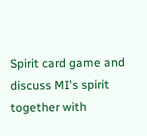Spirit card game and discuss MI's spirit together with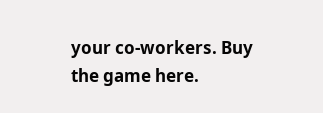your co-workers. Buy the game here.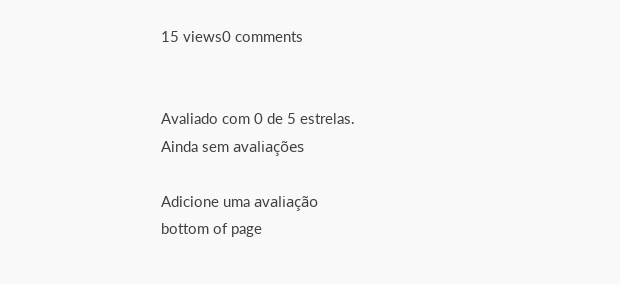15 views0 comments


Avaliado com 0 de 5 estrelas.
Ainda sem avaliações

Adicione uma avaliação
bottom of page